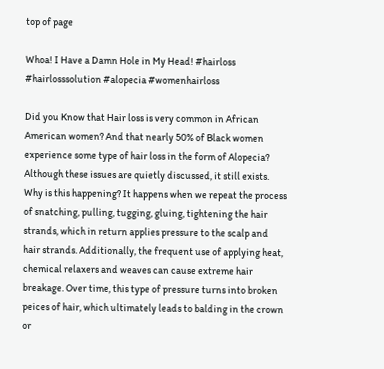top of page

Whoa! I Have a Damn Hole in My Head! #hairloss #hairlosssolution #alopecia #womenhairloss

Did you Know that Hair loss is very common in African American women? And that nearly 50% of Black women experience some type of hair loss in the form of Alopecia? Although these issues are quietly discussed, it still exists. Why is this happening? It happens when we repeat the process of snatching, pulling, tugging, gluing, tightening the hair strands, which in return applies pressure to the scalp and hair strands. Additionally, the frequent use of applying heat, chemical relaxers and weaves can cause extreme hair breakage. Over time, this type of pressure turns into broken peices of hair, which ultimately leads to balding in the crown or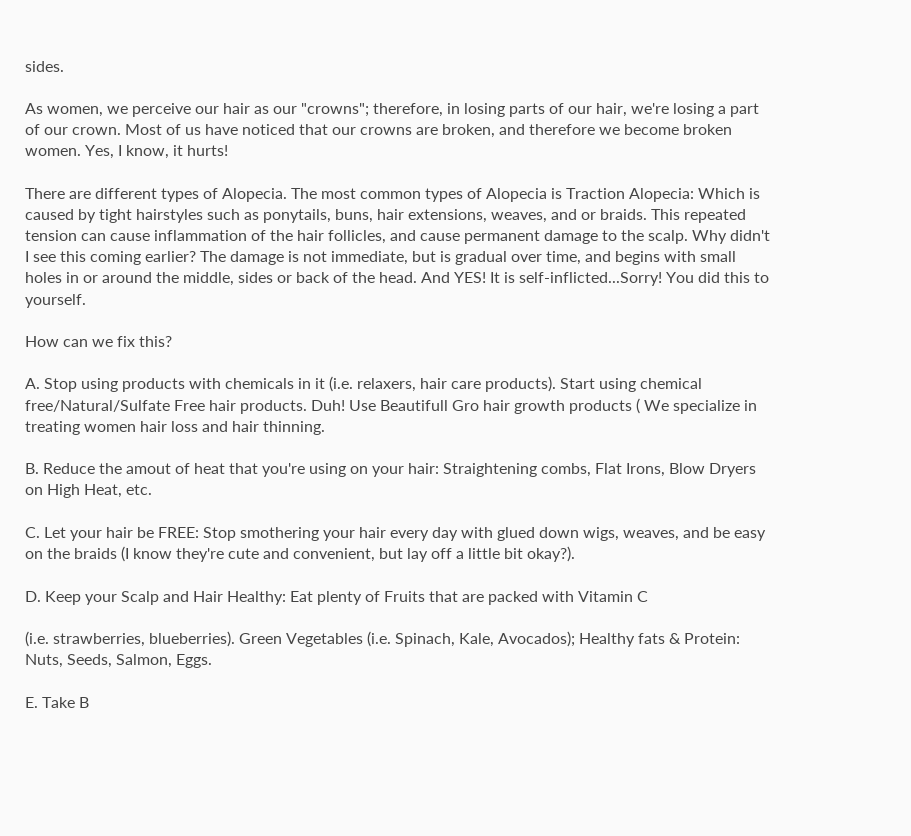sides.

As women, we perceive our hair as our "crowns"; therefore, in losing parts of our hair, we're losing a part of our crown. Most of us have noticed that our crowns are broken, and therefore we become broken women. Yes, I know, it hurts!

There are different types of Alopecia. The most common types of Alopecia is Traction Alopecia: Which is caused by tight hairstyles such as ponytails, buns, hair extensions, weaves, and or braids. This repeated tension can cause inflammation of the hair follicles, and cause permanent damage to the scalp. Why didn't I see this coming earlier? The damage is not immediate, but is gradual over time, and begins with small holes in or around the middle, sides or back of the head. And YES! It is self-inflicted...Sorry! You did this to yourself.

How can we fix this?

A. Stop using products with chemicals in it (i.e. relaxers, hair care products). Start using chemical free/Natural/Sulfate Free hair products. Duh! Use Beautifull Gro hair growth products ( We specialize in treating women hair loss and hair thinning.

B. Reduce the amout of heat that you're using on your hair: Straightening combs, Flat Irons, Blow Dryers on High Heat, etc.

C. Let your hair be FREE: Stop smothering your hair every day with glued down wigs, weaves, and be easy on the braids (I know they're cute and convenient, but lay off a little bit okay?).

D. Keep your Scalp and Hair Healthy: Eat plenty of Fruits that are packed with Vitamin C

(i.e. strawberries, blueberries). Green Vegetables (i.e. Spinach, Kale, Avocados); Healthy fats & Protein: Nuts, Seeds, Salmon, Eggs.

E. Take B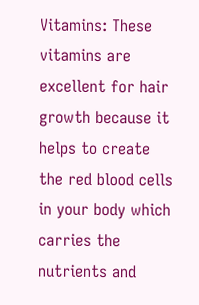Vitamins: These vitamins are excellent for hair growth because it helps to create the red blood cells in your body which carries the nutrients and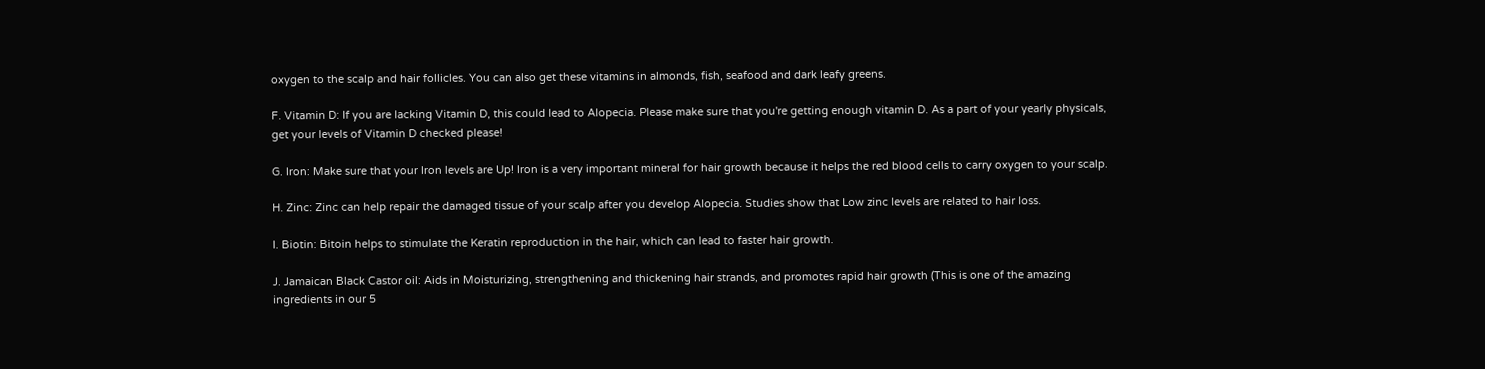oxygen to the scalp and hair follicles. You can also get these vitamins in almonds, fish, seafood and dark leafy greens.

F. Vitamin D: If you are lacking Vitamin D, this could lead to Alopecia. Please make sure that you're getting enough vitamin D. As a part of your yearly physicals, get your levels of Vitamin D checked please!

G. Iron: Make sure that your Iron levels are Up! Iron is a very important mineral for hair growth because it helps the red blood cells to carry oxygen to your scalp.

H. Zinc: Zinc can help repair the damaged tissue of your scalp after you develop Alopecia. Studies show that Low zinc levels are related to hair loss.

I. Biotin: Bitoin helps to stimulate the Keratin reproduction in the hair, which can lead to faster hair growth.

J. Jamaican Black Castor oil: Aids in Moisturizing, strengthening and thickening hair strands, and promotes rapid hair growth (This is one of the amazing ingredients in our 5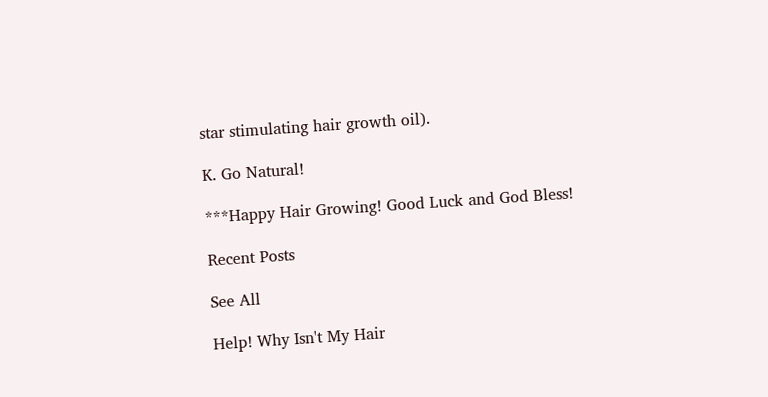star stimulating hair growth oil).

K. Go Natural!

***Happy Hair Growing! Good Luck and God Bless!

Recent Posts

See All

Help! Why Isn't My Hair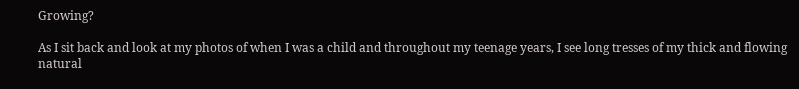Growing?

As I sit back and look at my photos of when I was a child and throughout my teenage years, I see long tresses of my thick and flowing natural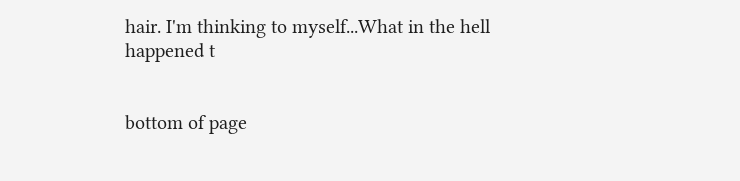hair. I'm thinking to myself...What in the hell happened t


bottom of page